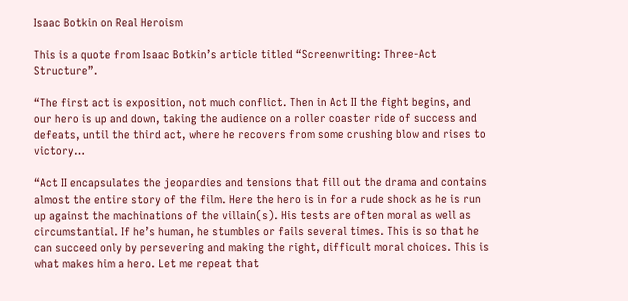Isaac Botkin on Real Heroism

This is a quote from Isaac Botkin’s article titled “Screenwriting: Three-Act Structure”.

“The first act is exposition, not much conflict. Then in Act II the fight begins, and our hero is up and down, taking the audience on a roller coaster ride of success and defeats, until the third act, where he recovers from some crushing blow and rises to victory…

“Act II encapsulates the jeopardies and tensions that fill out the drama and contains almost the entire story of the film. Here the hero is in for a rude shock as he is run up against the machinations of the villain(s). His tests are often moral as well as circumstantial. If he’s human, he stumbles or fails several times. This is so that he can succeed only by persevering and making the right, difficult moral choices. This is what makes him a hero. Let me repeat that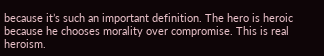because it’s such an important definition. The hero is heroic because he chooses morality over compromise. This is real heroism.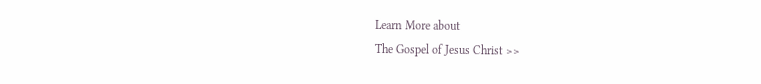Learn More about
The Gospel of Jesus Christ >>